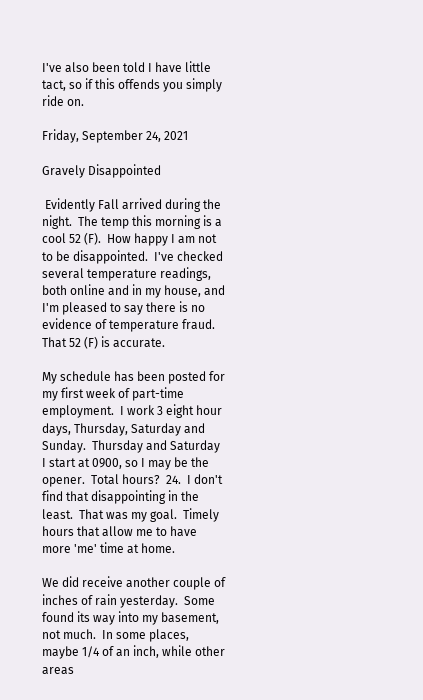I've also been told I have little tact, so if this offends you simply ride on.

Friday, September 24, 2021

Gravely Disappointed

 Evidently Fall arrived during the night.  The temp this morning is a cool 52 (F).  How happy I am not to be disappointed.  I've checked several temperature readings, both online and in my house, and I'm pleased to say there is no evidence of temperature fraud.  That 52 (F) is accurate.

My schedule has been posted for my first week of part-time employment.  I work 3 eight hour days, Thursday, Saturday and Sunday.  Thursday and Saturday I start at 0900, so I may be the opener.  Total hours?  24.  I don't find that disappointing in the least.  That was my goal.  Timely hours that allow me to have more 'me' time at home.

We did receive another couple of inches of rain yesterday.  Some found its way into my basement, not much.  In some places, maybe 1/4 of an inch, while other areas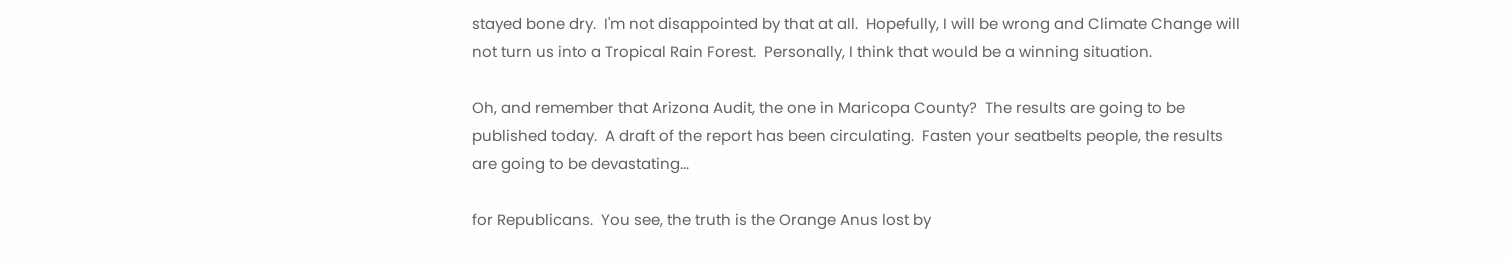stayed bone dry.  I'm not disappointed by that at all.  Hopefully, I will be wrong and Climate Change will not turn us into a Tropical Rain Forest.  Personally, I think that would be a winning situation.

Oh, and remember that Arizona Audit, the one in Maricopa County?  The results are going to be published today.  A draft of the report has been circulating.  Fasten your seatbelts people, the results are going to be devastating...

for Republicans.  You see, the truth is the Orange Anus lost by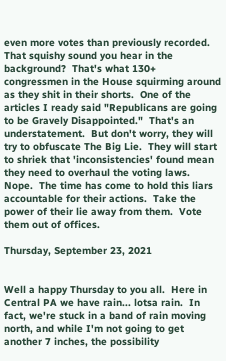even more votes than previously recorded. That squishy sound you hear in the background?  That's what 130+ congressmen in the House squirming around as they shit in their shorts.  One of the articles I ready said "Republicans are going to be Gravely Disappointed."  That's an understatement.  But don't worry, they will try to obfuscate The Big Lie.  They will start to shriek that 'inconsistencies' found mean they need to overhaul the voting laws.  Nope.  The time has come to hold this liars accountable for their actions.  Take the power of their lie away from them.  Vote them out of offices.

Thursday, September 23, 2021


Well a happy Thursday to you all.  Here in Central PA we have rain... lotsa rain.  In fact, we're stuck in a band of rain moving north, and while I'm not going to get another 7 inches, the possibility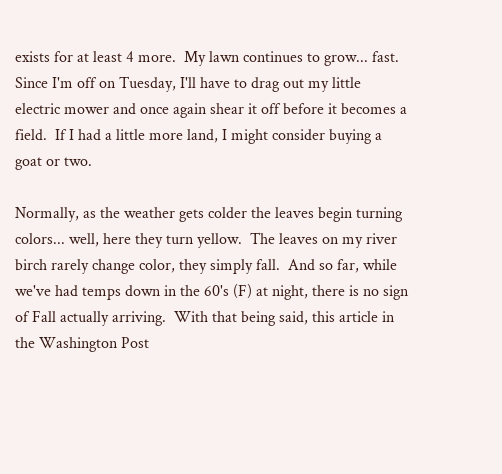exists for at least 4 more.  My lawn continues to grow... fast.  Since I'm off on Tuesday, I'll have to drag out my little electric mower and once again shear it off before it becomes a field.  If I had a little more land, I might consider buying a goat or two.

Normally, as the weather gets colder the leaves begin turning colors... well, here they turn yellow.  The leaves on my river birch rarely change color, they simply fall.  And so far, while we've had temps down in the 60's (F) at night, there is no sign of Fall actually arriving.  With that being said, this article in the Washington Post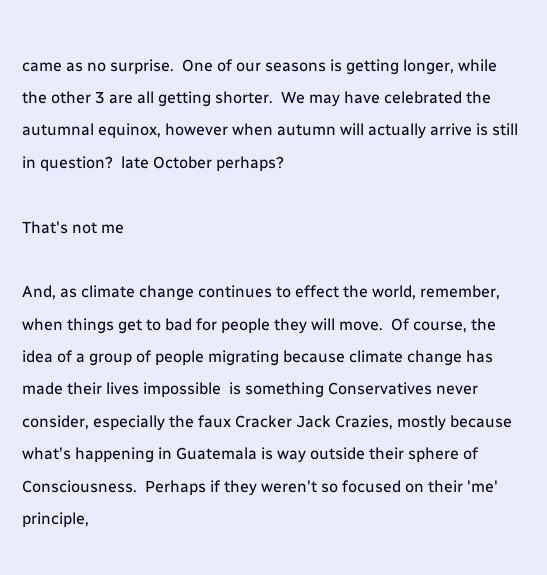came as no surprise.  One of our seasons is getting longer, while the other 3 are all getting shorter.  We may have celebrated the autumnal equinox, however when autumn will actually arrive is still in question?  late October perhaps?

That's not me

And, as climate change continues to effect the world, remember, when things get to bad for people they will move.  Of course, the idea of a group of people migrating because climate change has made their lives impossible  is something Conservatives never consider, especially the faux Cracker Jack Crazies, mostly because what's happening in Guatemala is way outside their sphere of Consciousness.  Perhaps if they weren't so focused on their 'me' principle,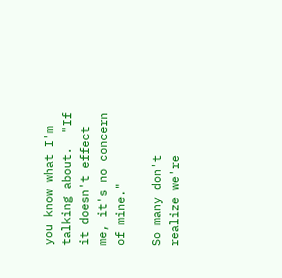you know what I'm talking about.  "If it doesn't effect me, it's no concern of mine."

So many don't realize we're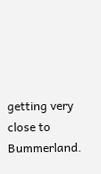getting very close to Bummerland.